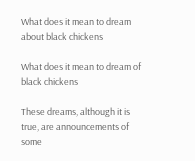What does it mean to dream about black chickens

What does it mean to dream of black chickens

These dreams, although it is true, are announcements of some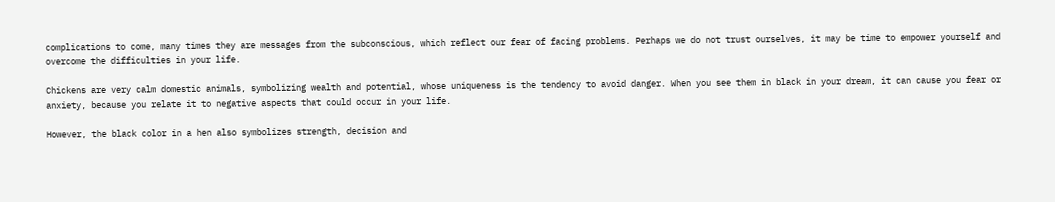complications to come, many times they are messages from the subconscious, which reflect our fear of facing problems. Perhaps we do not trust ourselves, it may be time to empower yourself and overcome the difficulties in your life.

Chickens are very calm domestic animals, symbolizing wealth and potential, whose uniqueness is the tendency to avoid danger. When you see them in black in your dream, it can cause you fear or anxiety, because you relate it to negative aspects that could occur in your life.

However, the black color in a hen also symbolizes strength, decision and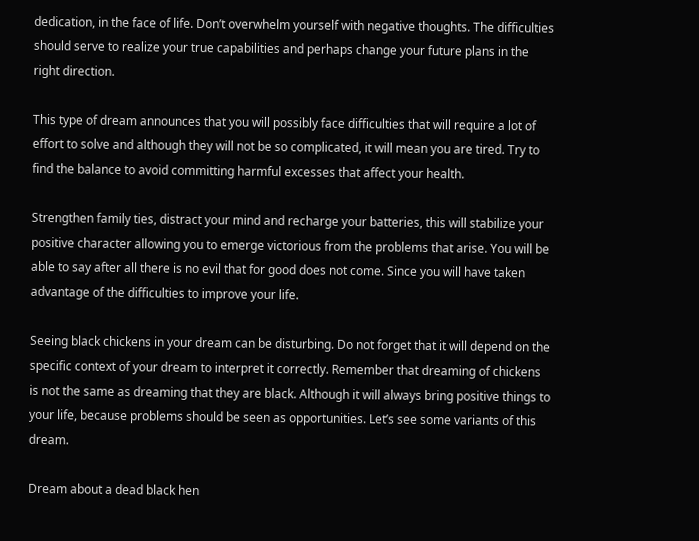dedication, in the face of life. Don’t overwhelm yourself with negative thoughts. The difficulties should serve to realize your true capabilities and perhaps change your future plans in the right direction.

This type of dream announces that you will possibly face difficulties that will require a lot of effort to solve and although they will not be so complicated, it will mean you are tired. Try to find the balance to avoid committing harmful excesses that affect your health.

Strengthen family ties, distract your mind and recharge your batteries, this will stabilize your positive character allowing you to emerge victorious from the problems that arise. You will be able to say after all there is no evil that for good does not come. Since you will have taken advantage of the difficulties to improve your life.

Seeing black chickens in your dream can be disturbing. Do not forget that it will depend on the specific context of your dream to interpret it correctly. Remember that dreaming of chickens is not the same as dreaming that they are black. Although it will always bring positive things to your life, because problems should be seen as opportunities. Let’s see some variants of this dream.

Dream about a dead black hen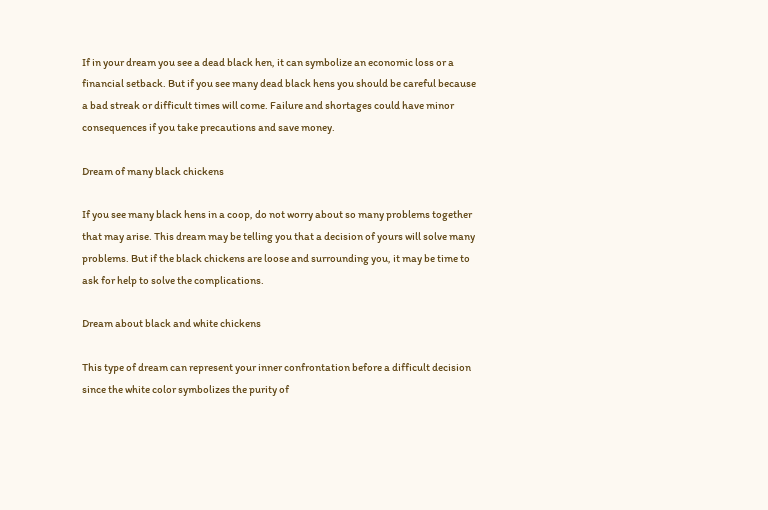If in your dream you see a dead black hen, it can symbolize an economic loss or a financial setback. But if you see many dead black hens you should be careful because a bad streak or difficult times will come. Failure and shortages could have minor consequences if you take precautions and save money.

Dream of many black chickens

If you see many black hens in a coop, do not worry about so many problems together that may arise. This dream may be telling you that a decision of yours will solve many problems. But if the black chickens are loose and surrounding you, it may be time to ask for help to solve the complications.

Dream about black and white chickens

This type of dream can represent your inner confrontation before a difficult decision since the white color symbolizes the purity of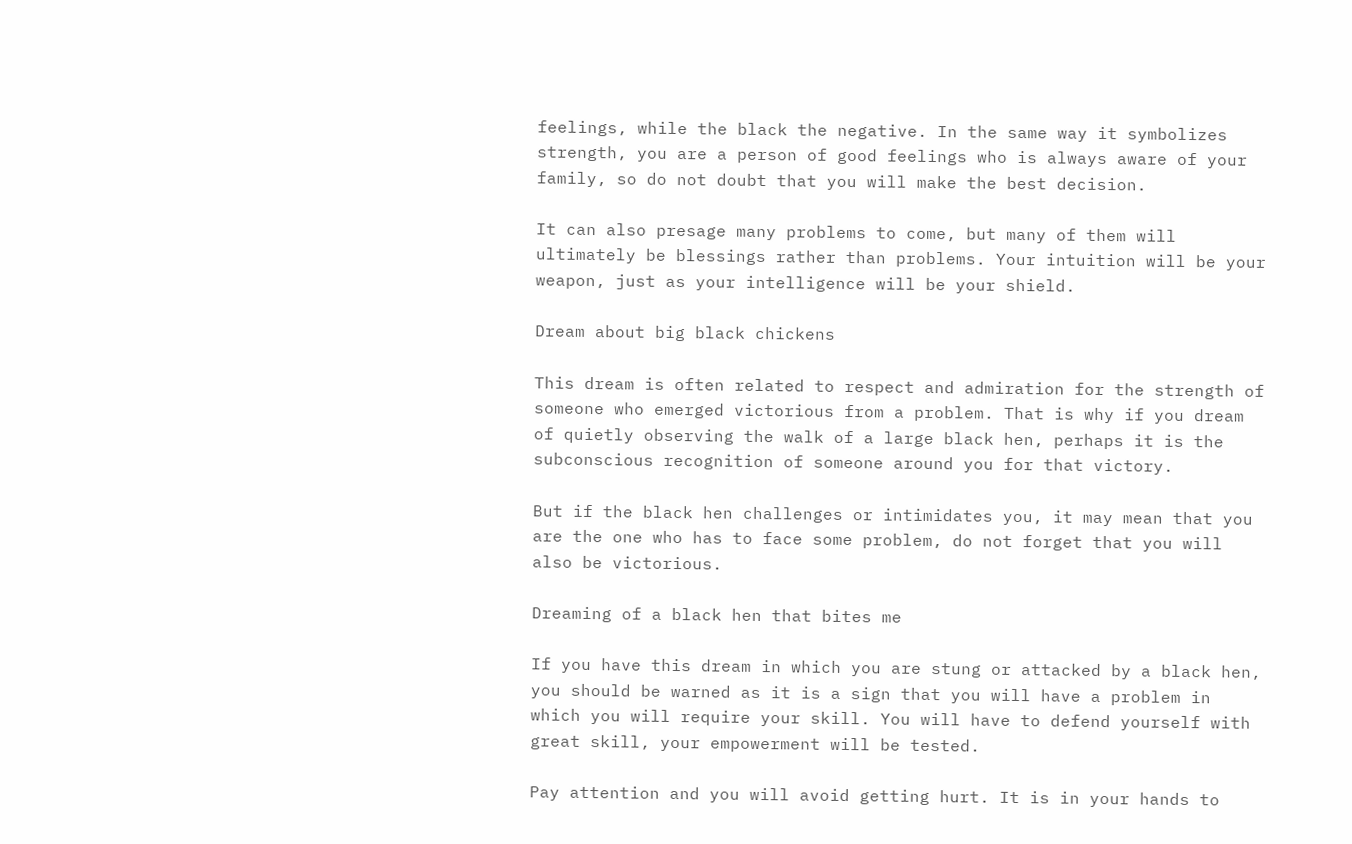feelings, while the black the negative. In the same way it symbolizes strength, you are a person of good feelings who is always aware of your family, so do not doubt that you will make the best decision.

It can also presage many problems to come, but many of them will ultimately be blessings rather than problems. Your intuition will be your weapon, just as your intelligence will be your shield.

Dream about big black chickens

This dream is often related to respect and admiration for the strength of someone who emerged victorious from a problem. That is why if you dream of quietly observing the walk of a large black hen, perhaps it is the subconscious recognition of someone around you for that victory.

But if the black hen challenges or intimidates you, it may mean that you are the one who has to face some problem, do not forget that you will also be victorious.

Dreaming of a black hen that bites me

If you have this dream in which you are stung or attacked by a black hen, you should be warned as it is a sign that you will have a problem in which you will require your skill. You will have to defend yourself with great skill, your empowerment will be tested.

Pay attention and you will avoid getting hurt. It is in your hands to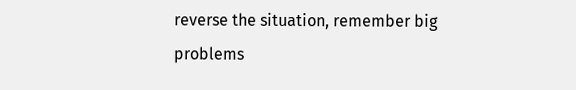reverse the situation, remember big problems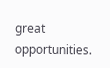great opportunities.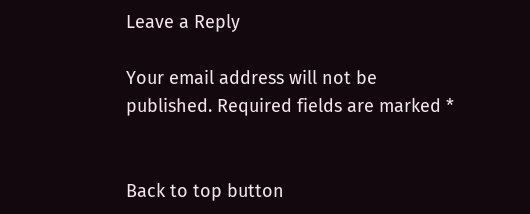Leave a Reply

Your email address will not be published. Required fields are marked *


Back to top button